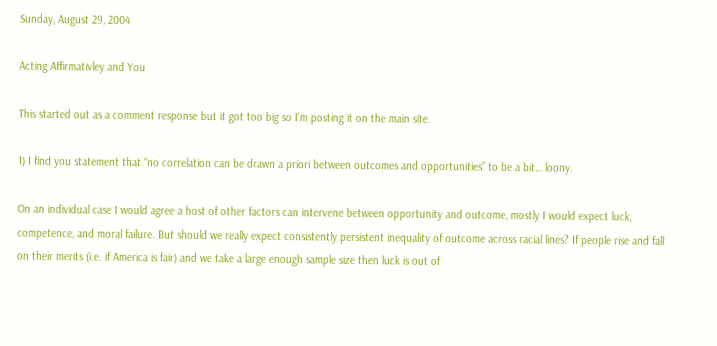Sunday, August 29, 2004

Acting Affirmativley and You

This started out as a comment response but it got too big so I'm posting it on the main site.

1) I find you statement that “no correlation can be drawn a priori between outcomes and opportunities” to be a bit… loony.

On an individual case I would agree a host of other factors can intervene between opportunity and outcome, mostly I would expect luck, competence, and moral failure. But should we really expect consistently persistent inequality of outcome across racial lines? If people rise and fall on their merits (i.e. if America is fair) and we take a large enough sample size then luck is out of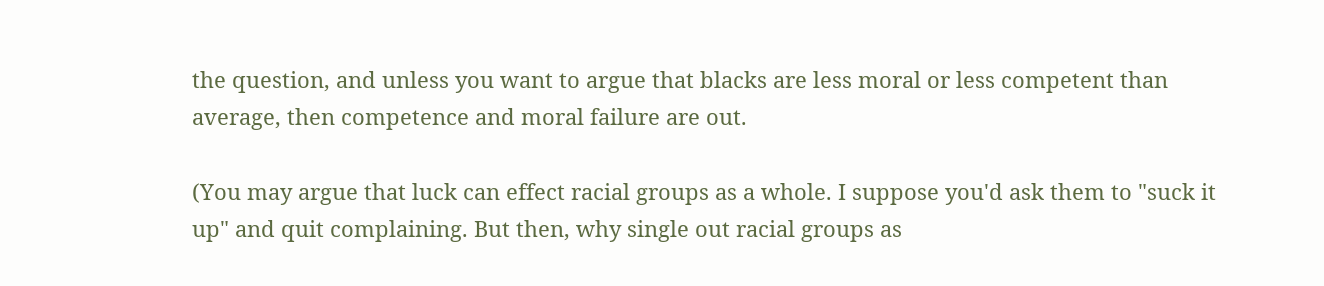the question, and unless you want to argue that blacks are less moral or less competent than average, then competence and moral failure are out.

(You may argue that luck can effect racial groups as a whole. I suppose you'd ask them to "suck it up" and quit complaining. But then, why single out racial groups as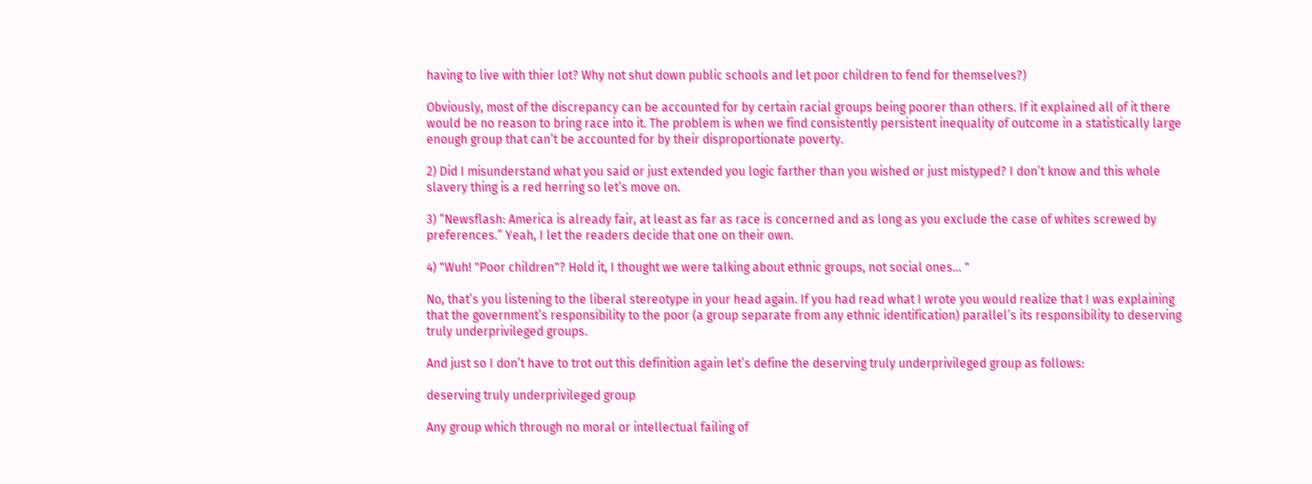having to live with thier lot? Why not shut down public schools and let poor children to fend for themselves?)

Obviously, most of the discrepancy can be accounted for by certain racial groups being poorer than others. If it explained all of it there would be no reason to bring race into it. The problem is when we find consistently persistent inequality of outcome in a statistically large enough group that can’t be accounted for by their disproportionate poverty.

2) Did I misunderstand what you said or just extended you logic farther than you wished or just mistyped? I don’t know and this whole slavery thing is a red herring so let’s move on.

3) “Newsflash: America is already fair, at least as far as race is concerned and as long as you exclude the case of whites screwed by preferences.” Yeah, I let the readers decide that one on their own.

4) "Wuh! "Poor children"? Hold it, I thought we were talking about ethnic groups, not social ones... "

No, that’s you listening to the liberal stereotype in your head again. If you had read what I wrote you would realize that I was explaining that the government’s responsibility to the poor (a group separate from any ethnic identification) parallel’s its responsibility to deserving truly underprivileged groups.

And just so I don’t have to trot out this definition again let’s define the deserving truly underprivileged group as follows:

deserving truly underprivileged group

Any group which through no moral or intellectual failing of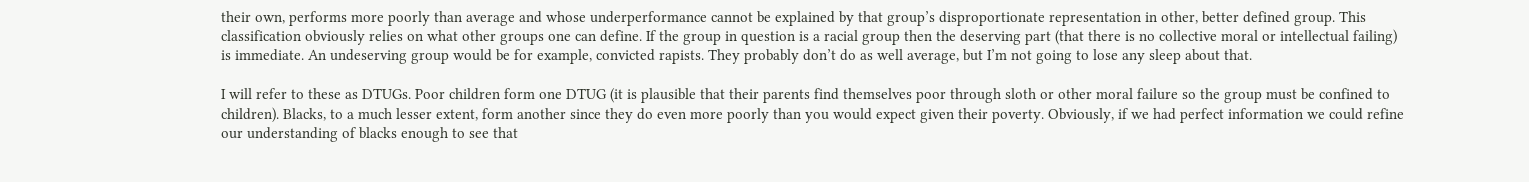their own, performs more poorly than average and whose underperformance cannot be explained by that group’s disproportionate representation in other, better defined group. This classification obviously relies on what other groups one can define. If the group in question is a racial group then the deserving part (that there is no collective moral or intellectual failing) is immediate. An undeserving group would be for example, convicted rapists. They probably don’t do as well average, but I’m not going to lose any sleep about that.

I will refer to these as DTUGs. Poor children form one DTUG (it is plausible that their parents find themselves poor through sloth or other moral failure so the group must be confined to children). Blacks, to a much lesser extent, form another since they do even more poorly than you would expect given their poverty. Obviously, if we had perfect information we could refine our understanding of blacks enough to see that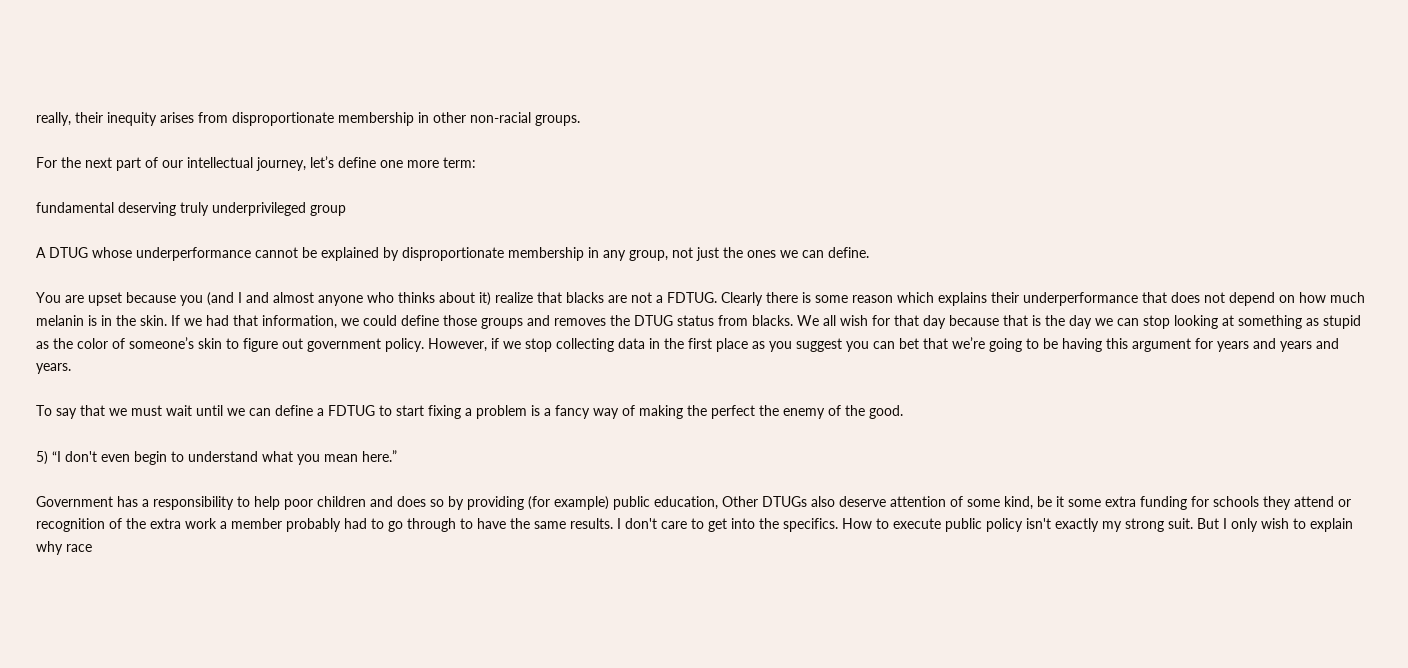really, their inequity arises from disproportionate membership in other non-racial groups.

For the next part of our intellectual journey, let’s define one more term:

fundamental deserving truly underprivileged group

A DTUG whose underperformance cannot be explained by disproportionate membership in any group, not just the ones we can define.

You are upset because you (and I and almost anyone who thinks about it) realize that blacks are not a FDTUG. Clearly there is some reason which explains their underperformance that does not depend on how much melanin is in the skin. If we had that information, we could define those groups and removes the DTUG status from blacks. We all wish for that day because that is the day we can stop looking at something as stupid as the color of someone’s skin to figure out government policy. However, if we stop collecting data in the first place as you suggest you can bet that we’re going to be having this argument for years and years and years.

To say that we must wait until we can define a FDTUG to start fixing a problem is a fancy way of making the perfect the enemy of the good.

5) “I don't even begin to understand what you mean here.”

Government has a responsibility to help poor children and does so by providing (for example) public education, Other DTUGs also deserve attention of some kind, be it some extra funding for schools they attend or recognition of the extra work a member probably had to go through to have the same results. I don't care to get into the specifics. How to execute public policy isn't exactly my strong suit. But I only wish to explain why race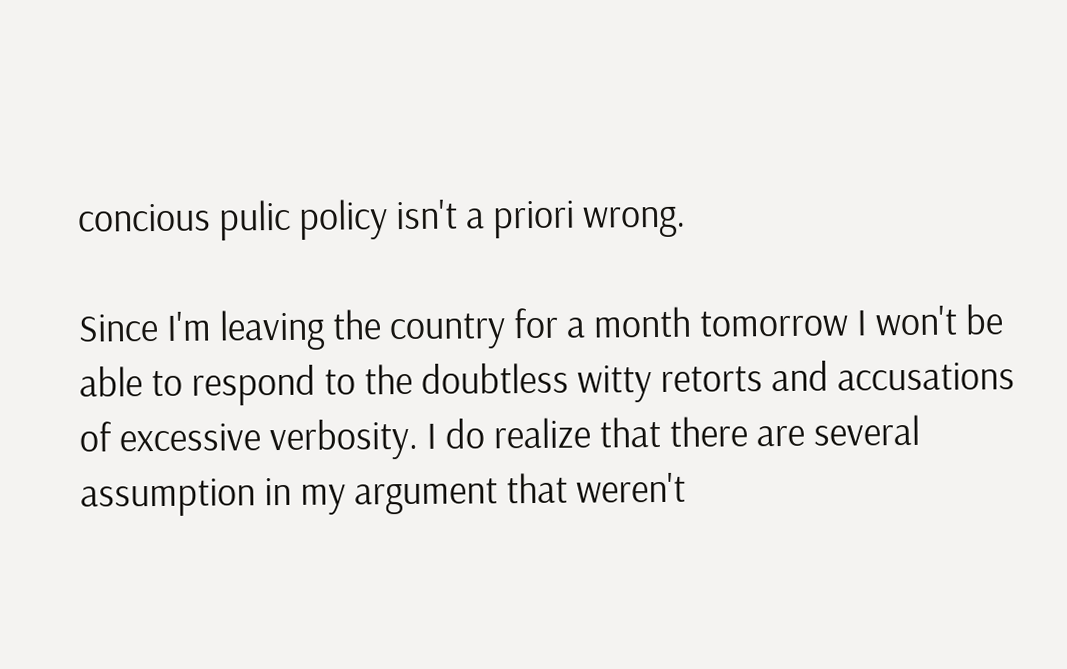concious pulic policy isn't a priori wrong.

Since I'm leaving the country for a month tomorrow I won't be able to respond to the doubtless witty retorts and accusations of excessive verbosity. I do realize that there are several assumption in my argument that weren't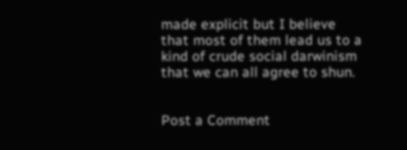made explicit but I believe that most of them lead us to a kind of crude social darwinism that we can all agree to shun.


Post a Comment